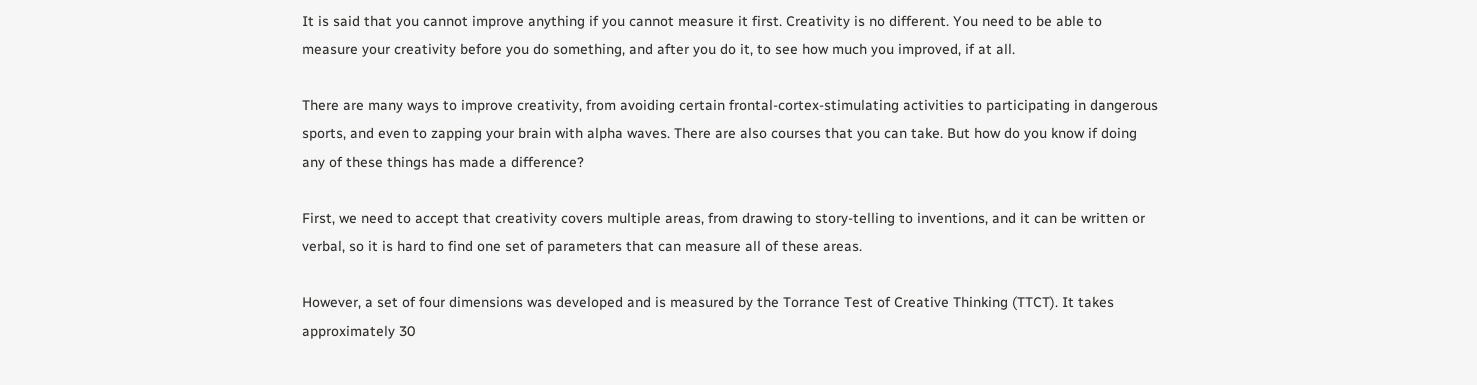It is said that you cannot improve anything if you cannot measure it first. Creativity is no different. You need to be able to measure your creativity before you do something, and after you do it, to see how much you improved, if at all.

There are many ways to improve creativity, from avoiding certain frontal-cortex-stimulating activities to participating in dangerous sports, and even to zapping your brain with alpha waves. There are also courses that you can take. But how do you know if doing any of these things has made a difference?

First, we need to accept that creativity covers multiple areas, from drawing to story-telling to inventions, and it can be written or verbal, so it is hard to find one set of parameters that can measure all of these areas.

However, a set of four dimensions was developed and is measured by the Torrance Test of Creative Thinking (TTCT). It takes approximately 30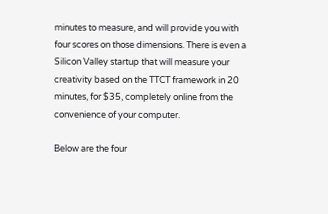minutes to measure, and will provide you with four scores on those dimensions. There is even a Silicon Valley startup that will measure your creativity based on the TTCT framework in 20 minutes, for $35, completely online from the convenience of your computer.

Below are the four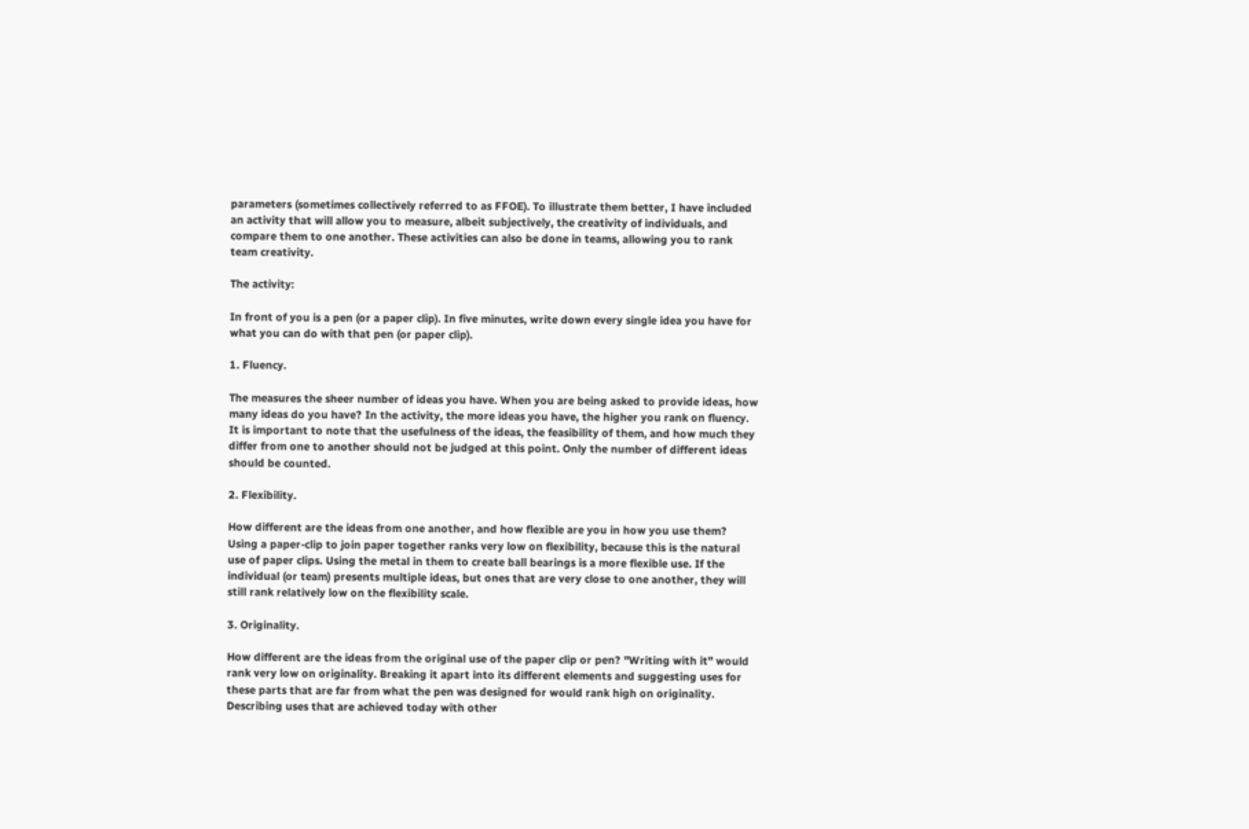parameters (sometimes collectively referred to as FFOE). To illustrate them better, I have included an activity that will allow you to measure, albeit subjectively, the creativity of individuals, and compare them to one another. These activities can also be done in teams, allowing you to rank team creativity.

The activity:

In front of you is a pen (or a paper clip). In five minutes, write down every single idea you have for what you can do with that pen (or paper clip).

1. Fluency.

The measures the sheer number of ideas you have. When you are being asked to provide ideas, how many ideas do you have? In the activity, the more ideas you have, the higher you rank on fluency. It is important to note that the usefulness of the ideas, the feasibility of them, and how much they differ from one to another should not be judged at this point. Only the number of different ideas should be counted.

2. Flexibility.

How different are the ideas from one another, and how flexible are you in how you use them? Using a paper-clip to join paper together ranks very low on flexibility, because this is the natural use of paper clips. Using the metal in them to create ball bearings is a more flexible use. If the individual (or team) presents multiple ideas, but ones that are very close to one another, they will still rank relatively low on the flexibility scale.

3. Originality.

How different are the ideas from the original use of the paper clip or pen? "Writing with it" would rank very low on originality. Breaking it apart into its different elements and suggesting uses for these parts that are far from what the pen was designed for would rank high on originality. Describing uses that are achieved today with other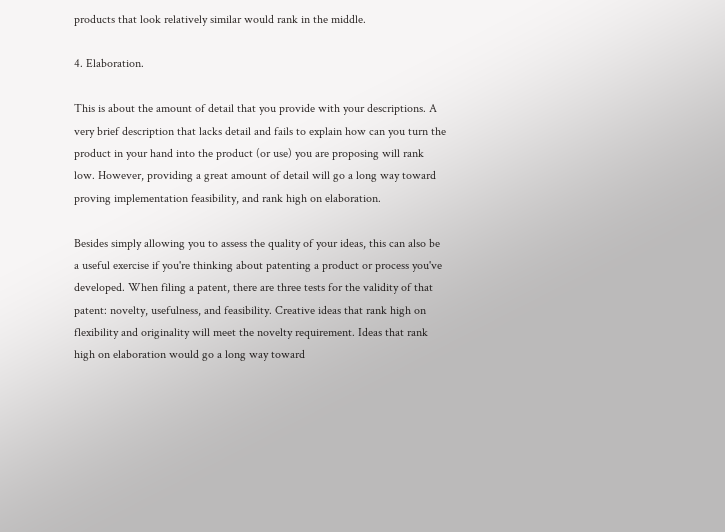products that look relatively similar would rank in the middle.

4. Elaboration.

This is about the amount of detail that you provide with your descriptions. A very brief description that lacks detail and fails to explain how can you turn the product in your hand into the product (or use) you are proposing will rank low. However, providing a great amount of detail will go a long way toward proving implementation feasibility, and rank high on elaboration.

Besides simply allowing you to assess the quality of your ideas, this can also be a useful exercise if you're thinking about patenting a product or process you've developed. When filing a patent, there are three tests for the validity of that patent: novelty, usefulness, and feasibility. Creative ideas that rank high on flexibility and originality will meet the novelty requirement. Ideas that rank high on elaboration would go a long way toward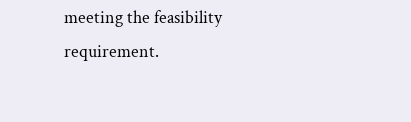meeting the feasibility requirement.